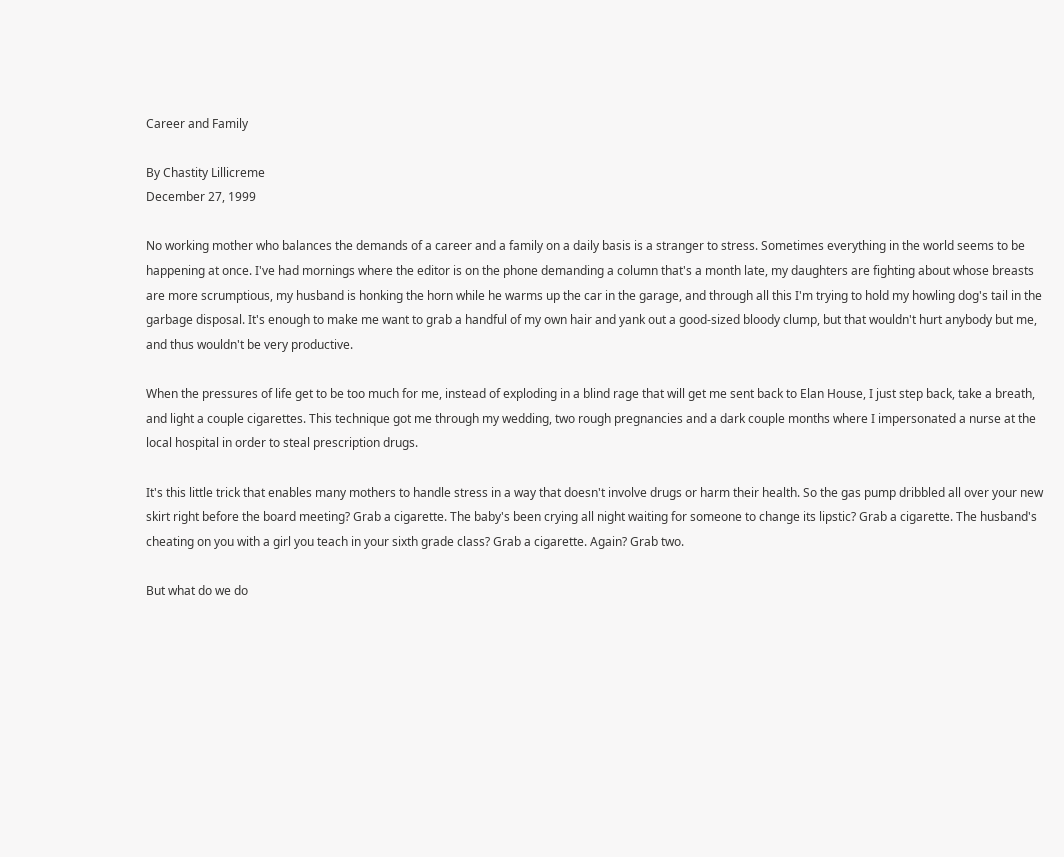Career and Family

By Chastity Lillicreme
December 27, 1999

No working mother who balances the demands of a career and a family on a daily basis is a stranger to stress. Sometimes everything in the world seems to be happening at once. I've had mornings where the editor is on the phone demanding a column that's a month late, my daughters are fighting about whose breasts are more scrumptious, my husband is honking the horn while he warms up the car in the garage, and through all this I'm trying to hold my howling dog's tail in the garbage disposal. It's enough to make me want to grab a handful of my own hair and yank out a good-sized bloody clump, but that wouldn't hurt anybody but me, and thus wouldn't be very productive.

When the pressures of life get to be too much for me, instead of exploding in a blind rage that will get me sent back to Elan House, I just step back, take a breath, and light a couple cigarettes. This technique got me through my wedding, two rough pregnancies and a dark couple months where I impersonated a nurse at the local hospital in order to steal prescription drugs.

It's this little trick that enables many mothers to handle stress in a way that doesn't involve drugs or harm their health. So the gas pump dribbled all over your new skirt right before the board meeting? Grab a cigarette. The baby's been crying all night waiting for someone to change its lipstic? Grab a cigarette. The husband's cheating on you with a girl you teach in your sixth grade class? Grab a cigarette. Again? Grab two.

But what do we do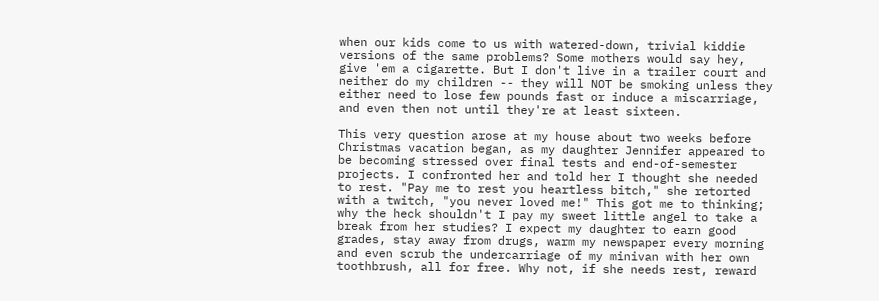when our kids come to us with watered-down, trivial kiddie versions of the same problems? Some mothers would say hey, give 'em a cigarette. But I don't live in a trailer court and neither do my children -- they will NOT be smoking unless they either need to lose few pounds fast or induce a miscarriage, and even then not until they're at least sixteen.

This very question arose at my house about two weeks before Christmas vacation began, as my daughter Jennifer appeared to be becoming stressed over final tests and end-of-semester projects. I confronted her and told her I thought she needed to rest. "Pay me to rest you heartless bitch," she retorted with a twitch, "you never loved me!" This got me to thinking; why the heck shouldn't I pay my sweet little angel to take a break from her studies? I expect my daughter to earn good grades, stay away from drugs, warm my newspaper every morning and even scrub the undercarriage of my minivan with her own toothbrush, all for free. Why not, if she needs rest, reward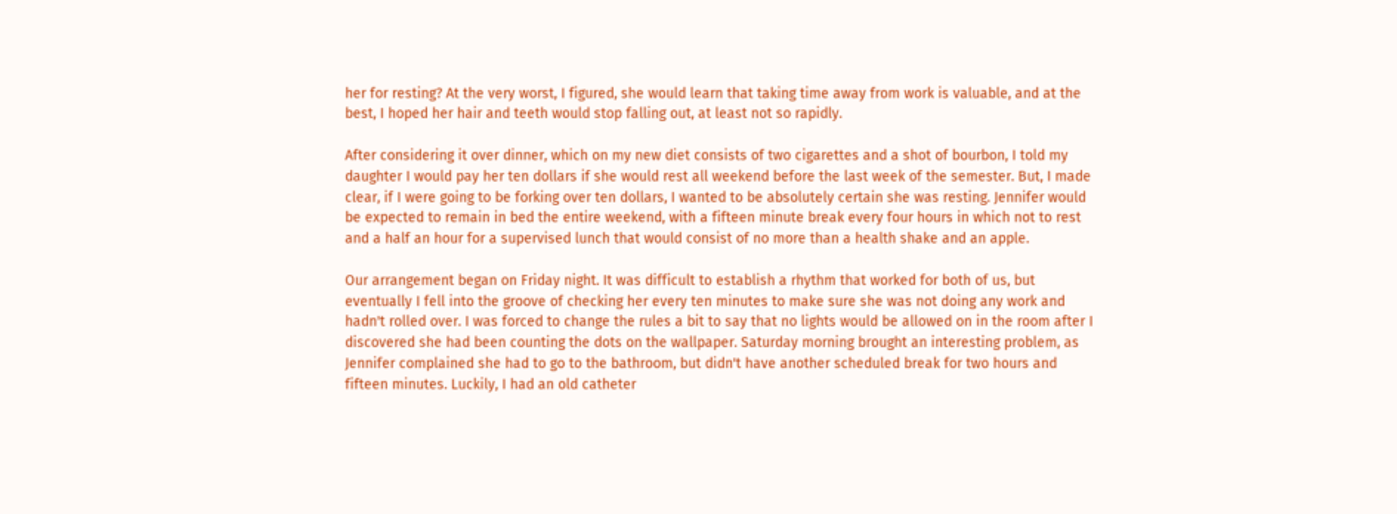her for resting? At the very worst, I figured, she would learn that taking time away from work is valuable, and at the best, I hoped her hair and teeth would stop falling out, at least not so rapidly.

After considering it over dinner, which on my new diet consists of two cigarettes and a shot of bourbon, I told my daughter I would pay her ten dollars if she would rest all weekend before the last week of the semester. But, I made clear, if I were going to be forking over ten dollars, I wanted to be absolutely certain she was resting. Jennifer would be expected to remain in bed the entire weekend, with a fifteen minute break every four hours in which not to rest and a half an hour for a supervised lunch that would consist of no more than a health shake and an apple.

Our arrangement began on Friday night. It was difficult to establish a rhythm that worked for both of us, but eventually I fell into the groove of checking her every ten minutes to make sure she was not doing any work and hadn't rolled over. I was forced to change the rules a bit to say that no lights would be allowed on in the room after I discovered she had been counting the dots on the wallpaper. Saturday morning brought an interesting problem, as Jennifer complained she had to go to the bathroom, but didn't have another scheduled break for two hours and fifteen minutes. Luckily, I had an old catheter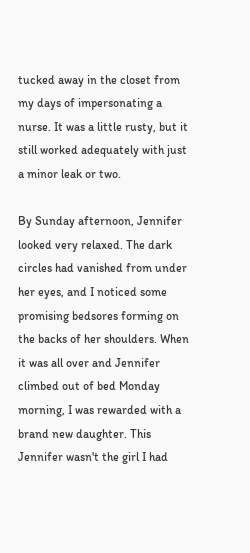tucked away in the closet from my days of impersonating a nurse. It was a little rusty, but it still worked adequately with just a minor leak or two.

By Sunday afternoon, Jennifer looked very relaxed. The dark circles had vanished from under her eyes, and I noticed some promising bedsores forming on the backs of her shoulders. When it was all over and Jennifer climbed out of bed Monday morning, I was rewarded with a brand new daughter. This Jennifer wasn't the girl I had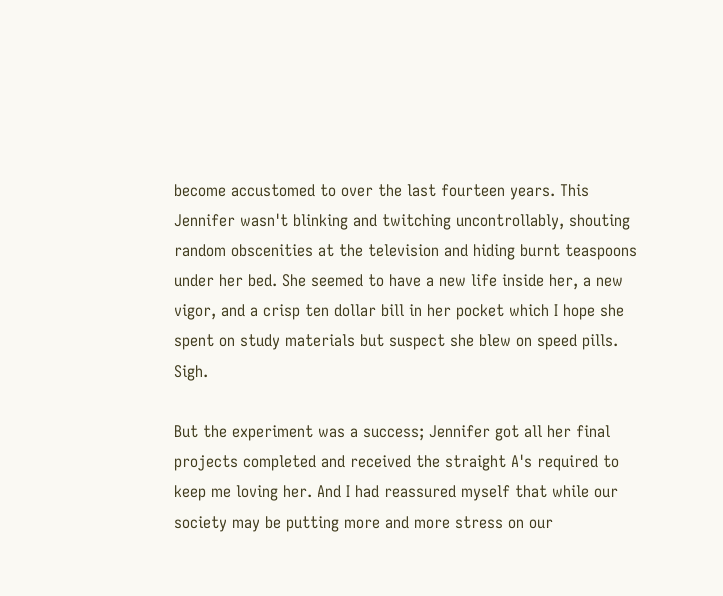become accustomed to over the last fourteen years. This Jennifer wasn't blinking and twitching uncontrollably, shouting random obscenities at the television and hiding burnt teaspoons under her bed. She seemed to have a new life inside her, a new vigor, and a crisp ten dollar bill in her pocket which I hope she spent on study materials but suspect she blew on speed pills. Sigh.

But the experiment was a success; Jennifer got all her final projects completed and received the straight A's required to keep me loving her. And I had reassured myself that while our society may be putting more and more stress on our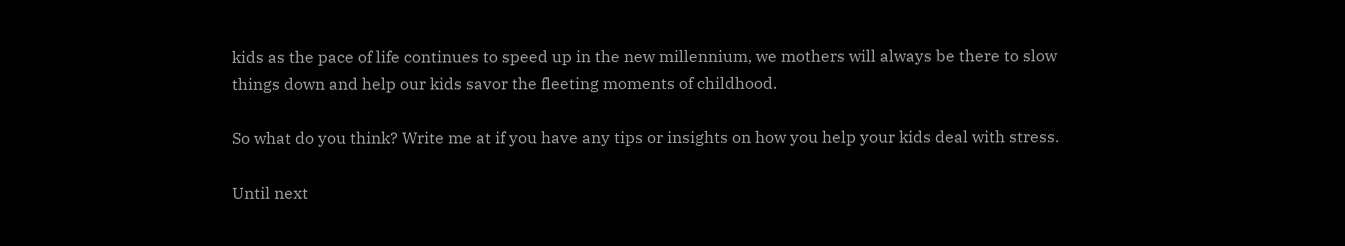kids as the pace of life continues to speed up in the new millennium, we mothers will always be there to slow things down and help our kids savor the fleeting moments of childhood.

So what do you think? Write me at if you have any tips or insights on how you help your kids deal with stress.

Until next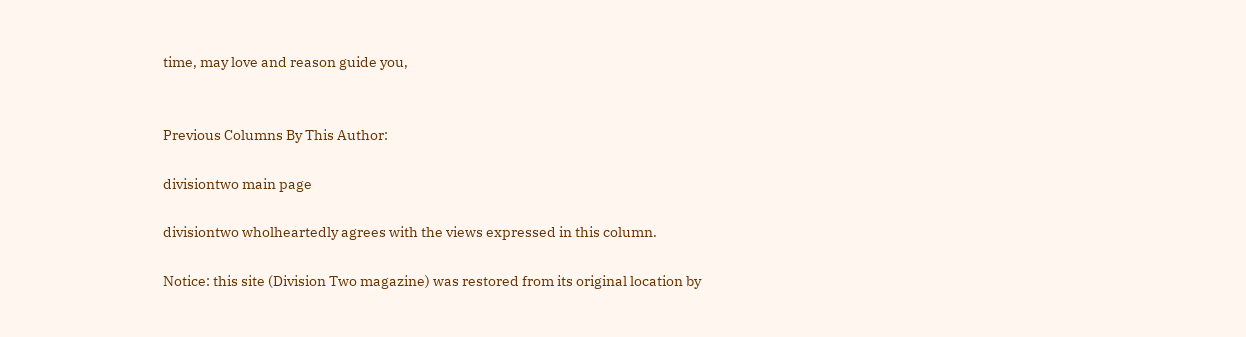time, may love and reason guide you,


Previous Columns By This Author:

divisiontwo main page

divisiontwo wholheartedly agrees with the views expressed in this column.

Notice: this site (Division Two magazine) was restored from its original location by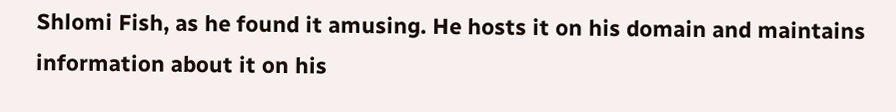Shlomi Fish, as he found it amusing. He hosts it on his domain and maintains information about it on his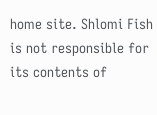home site. Shlomi Fish is not responsible for its contents of